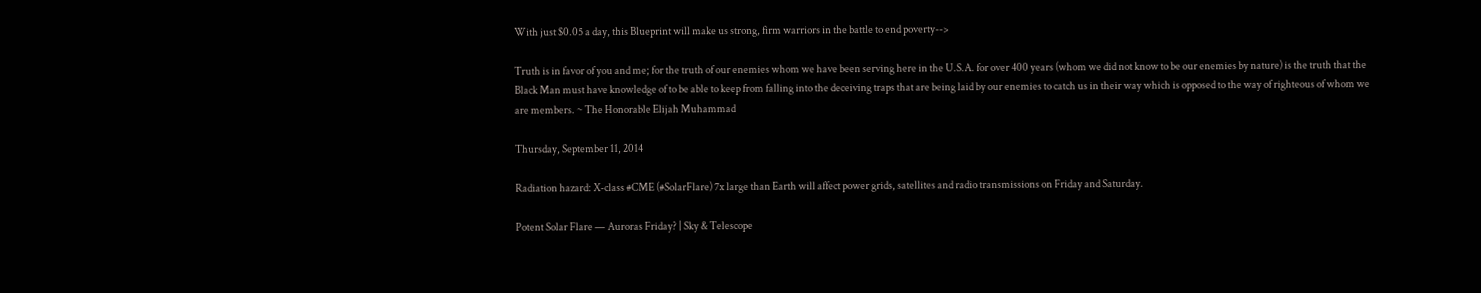With just $0.05 a day, this Blueprint will make us strong, firm warriors in the battle to end poverty-->

Truth is in favor of you and me; for the truth of our enemies whom we have been serving here in the U.S.A. for over 400 years (whom we did not know to be our enemies by nature) is the truth that the Black Man must have knowledge of to be able to keep from falling into the deceiving traps that are being laid by our enemies to catch us in their way which is opposed to the way of righteous of whom we are members. ~ The Honorable Elijah Muhammad

Thursday, September 11, 2014

Radiation hazard: X-class #CME (#SolarFlare) 7x large than Earth will affect power grids, satellites and radio transmissions on Friday and Saturday.

Potent Solar Flare — Auroras Friday? | Sky & Telescope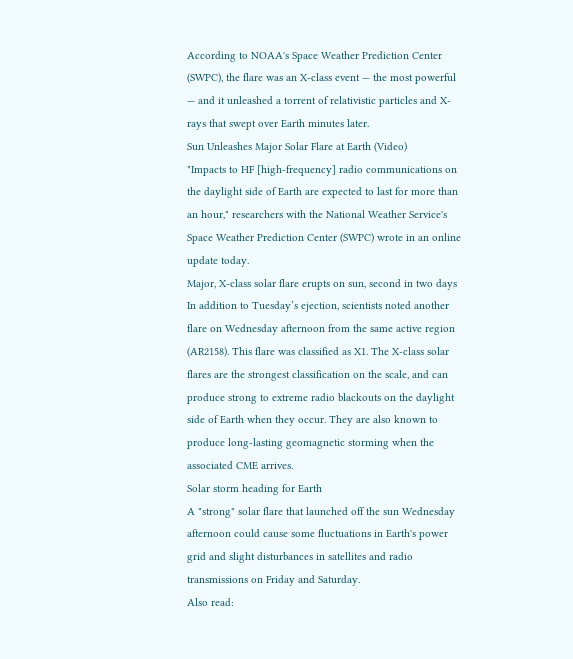According to NOAA's Space Weather Prediction Center (SWPC), the flare was an X-class event — the most powerful — and it unleashed a torrent of relativistic particles and X-rays that swept over Earth minutes later.
Sun Unleashes Major Solar Flare at Earth (Video)
"Impacts to HF [high-frequency] radio communications on the daylight side of Earth are expected to last for more than an hour," researchers with the National Weather Service's Space Weather Prediction Center (SWPC) wrote in an online update today.
Major, X-class solar flare erupts on sun, second in two days
In addition to Tuesday’s ejection, scientists noted another flare on Wednesday afternoon from the same active region (AR2158). This flare was classified as X1. The X-class solar flares are the strongest classification on the scale, and can produce strong to extreme radio blackouts on the daylight side of Earth when they occur. They are also known to produce long-lasting geomagnetic storming when the associated CME arrives.
Solar storm heading for Earth
A "strong" solar flare that launched off the sun Wednesday afternoon could cause some fluctuations in Earth's power grid and slight disturbances in satellites and radio transmissions on Friday and Saturday.
Also read: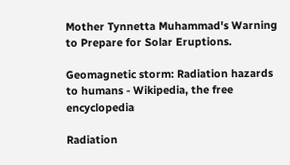Mother Tynnetta Muhammad's Warning to Prepare for Solar Eruptions.

Geomagnetic storm: Radiation hazards to humans - Wikipedia, the free encyclopedia

Radiation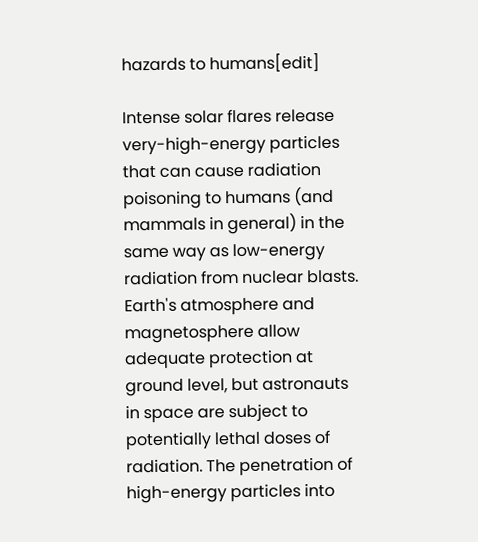hazards to humans[edit]

Intense solar flares release very-high-energy particles that can cause radiation poisoning to humans (and mammals in general) in the same way as low-energy radiation from nuclear blasts.
Earth's atmosphere and magnetosphere allow adequate protection at ground level, but astronauts in space are subject to potentially lethal doses of radiation. The penetration of high-energy particles into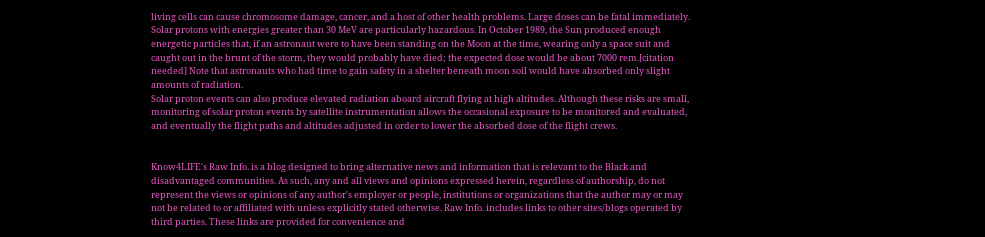living cells can cause chromosome damage, cancer, and a host of other health problems. Large doses can be fatal immediately.
Solar protons with energies greater than 30 MeV are particularly hazardous. In October 1989, the Sun produced enough energetic particles that, if an astronaut were to have been standing on the Moon at the time, wearing only a space suit and caught out in the brunt of the storm, they would probably have died; the expected dose would be about 7000 rem.[citation needed] Note that astronauts who had time to gain safety in a shelter beneath moon soil would have absorbed only slight amounts of radiation.
Solar proton events can also produce elevated radiation aboard aircraft flying at high altitudes. Although these risks are small, monitoring of solar proton events by satellite instrumentation allows the occasional exposure to be monitored and evaluated, and eventually the flight paths and altitudes adjusted in order to lower the absorbed dose of the flight crews.


Know4LIFE's Raw Info. is a blog designed to bring alternative news and information that is relevant to the Black and disadvantaged communities. As such, any and all views and opinions expressed herein, regardless of authorship, do not represent the views or opinions of any author's employer or people, institutions or organizations that the author may or may not be related to or affiliated with unless explicitly stated otherwise. Raw Info. includes links to other sites/blogs operated by third parties. These links are provided for convenience and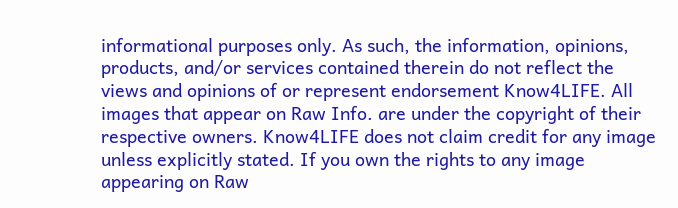informational purposes only. As such, the information, opinions, products, and/or services contained therein do not reflect the views and opinions of or represent endorsement Know4LIFE. All images that appear on Raw Info. are under the copyright of their respective owners. Know4LIFE does not claim credit for any image unless explicitly stated. If you own the rights to any image appearing on Raw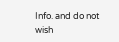Info. and do not wish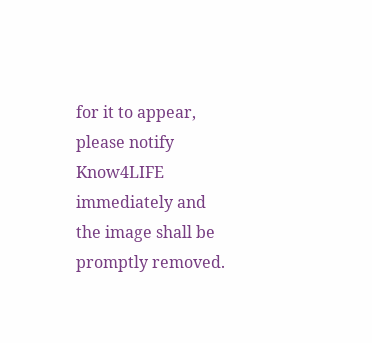for it to appear, please notify Know4LIFE immediately and the image shall be promptly removed.